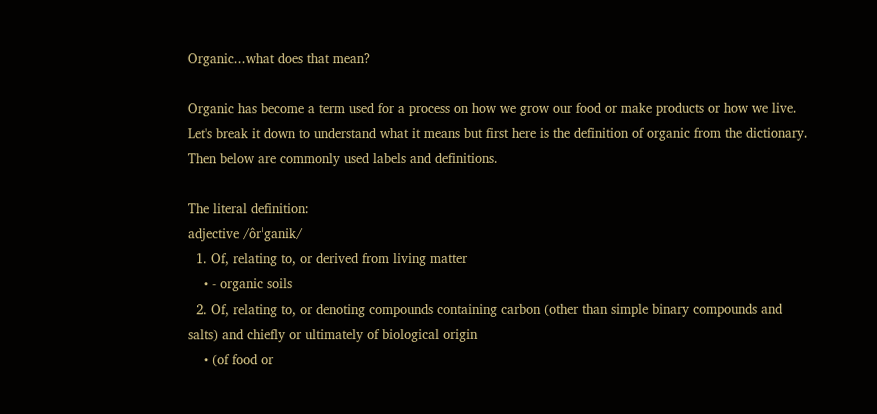Organic...what does that mean?

Organic has become a term used for a process on how we grow our food or make products or how we live.  Let's break it down to understand what it means but first here is the definition of organic from the dictionary.  Then below are commonly used labels and definitions.

The literal definition:
adjective /ôrˈganik/
  1. Of, relating to, or derived from living matter
    • - organic soils
  2. Of, relating to, or denoting compounds containing carbon (other than simple binary compounds and salts) and chiefly or ultimately of biological origin
    • (of food or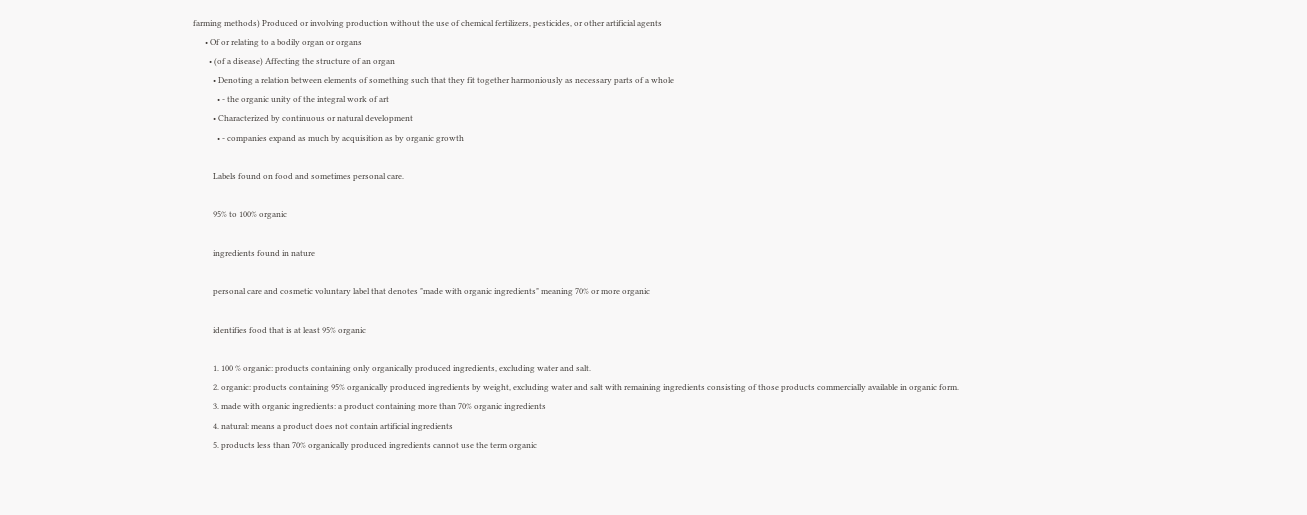farming methods) Produced or involving production without the use of chemical fertilizers, pesticides, or other artificial agents
      • Of or relating to a bodily organ or organs
        • (of a disease) Affecting the structure of an organ
          • Denoting a relation between elements of something such that they fit together harmoniously as necessary parts of a whole
            • - the organic unity of the integral work of art
          • Characterized by continuous or natural development
            • - companies expand as much by acquisition as by organic growth

          Labels found on food and sometimes personal care.

          95% to 100% organic

          ingredients found in nature

          personal care and cosmetic voluntary label that denotes "made with organic ingredients" meaning 70% or more organic

          identifies food that is at least 95% organic

          1. 100 % organic: products containing only organically produced ingredients, excluding water and salt.
          2. organic: products containing 95% organically produced ingredients by weight, excluding water and salt with remaining ingredients consisting of those products commercially available in organic form.
          3. made with organic ingredients: a product containing more than 70% organic ingredients
          4. natural: means a product does not contain artificial ingredients
          5. products less than 70% organically produced ingredients cannot use the term organic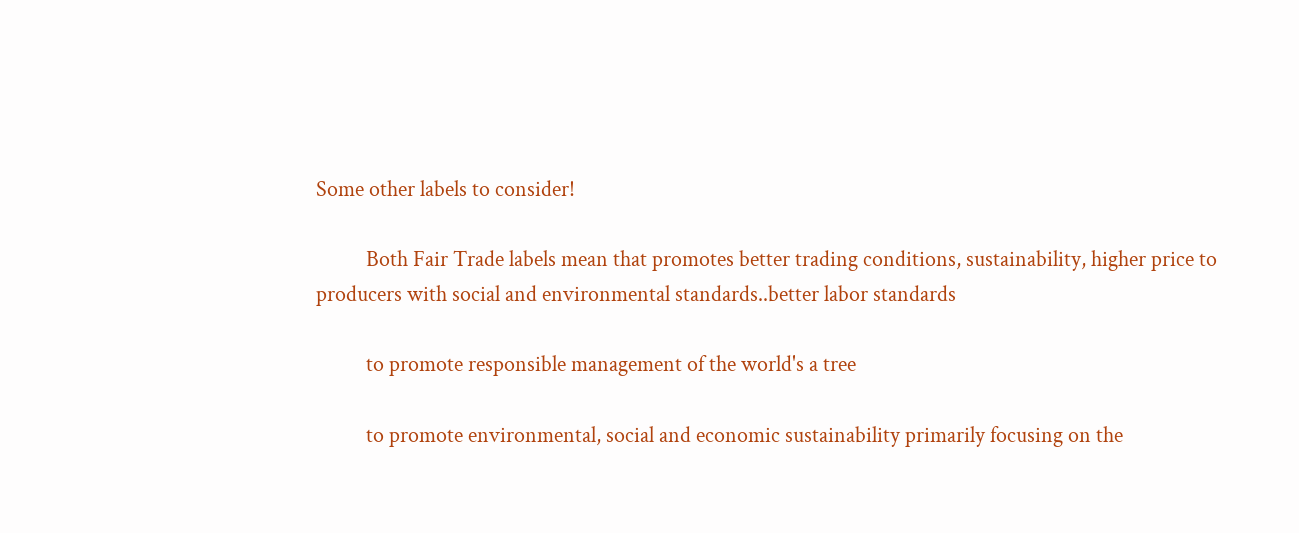Some other labels to consider!

          Both Fair Trade labels mean that promotes better trading conditions, sustainability, higher price to producers with social and environmental standards..better labor standards

          to promote responsible management of the world's a tree

          to promote environmental, social and economic sustainability primarily focusing on the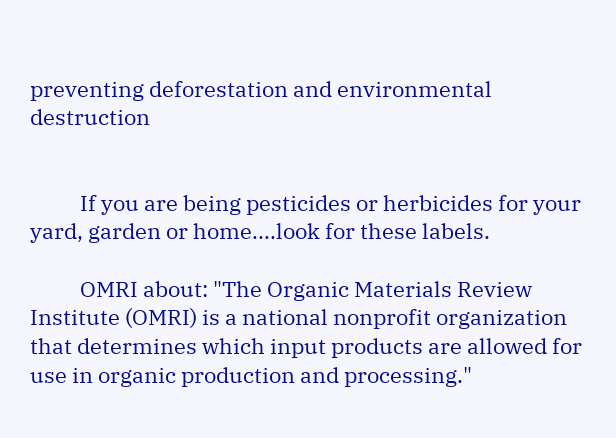preventing deforestation and environmental destruction


          If you are being pesticides or herbicides for your yard, garden or home....look for these labels.

          OMRI about: "The Organic Materials Review Institute (OMRI) is a national nonprofit organization that determines which input products are allowed for use in organic production and processing."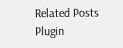Related Posts Plugin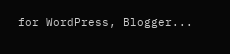for WordPress, Blogger...